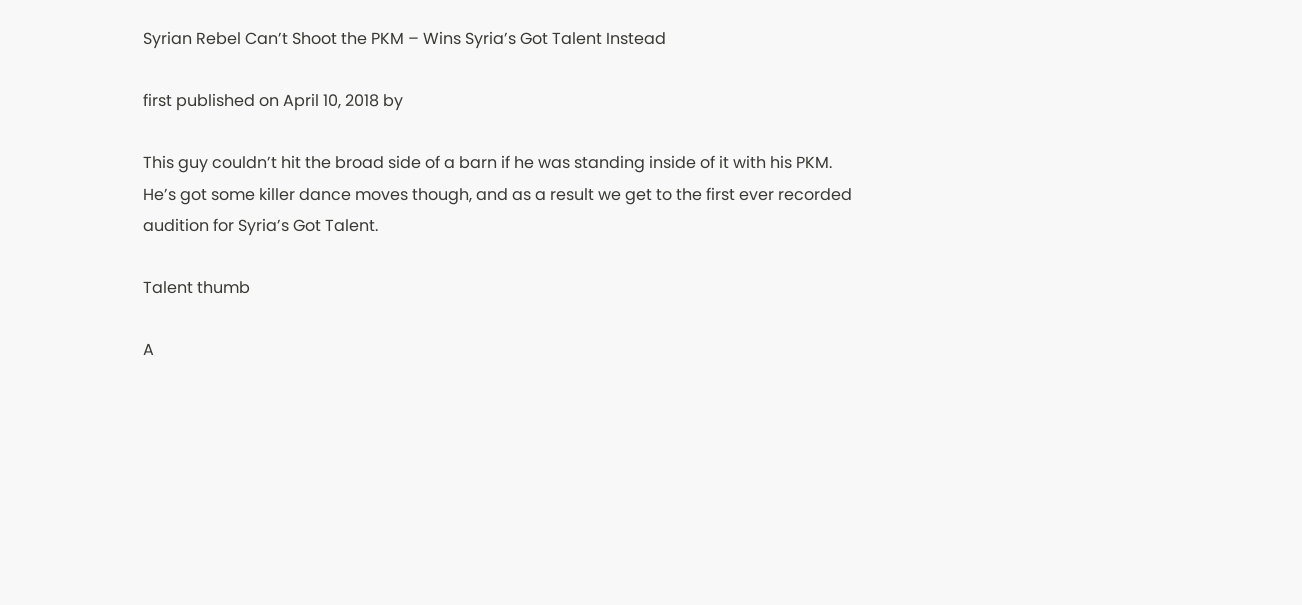Syrian Rebel Can’t Shoot the PKM – Wins Syria’s Got Talent Instead

first published on April 10, 2018 by

This guy couldn’t hit the broad side of a barn if he was standing inside of it with his PKM. He’s got some killer dance moves though, and as a result we get to the first ever recorded audition for Syria’s Got Talent.

Talent thumb

A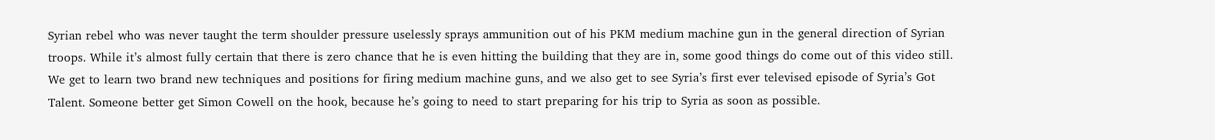Syrian rebel who was never taught the term shoulder pressure uselessly sprays ammunition out of his PKM medium machine gun in the general direction of Syrian troops. While it’s almost fully certain that there is zero chance that he is even hitting the building that they are in, some good things do come out of this video still. We get to learn two brand new techniques and positions for firing medium machine guns, and we also get to see Syria’s first ever televised episode of Syria’s Got Talent. Someone better get Simon Cowell on the hook, because he’s going to need to start preparing for his trip to Syria as soon as possible.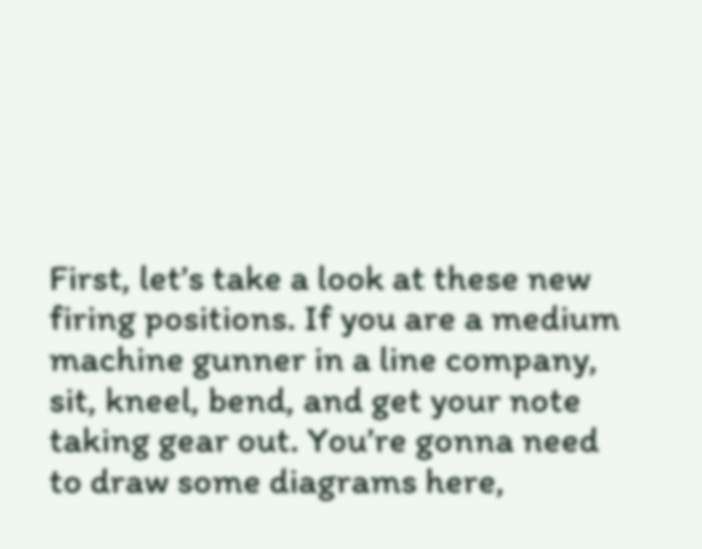First, let’s take a look at these new firing positions. If you are a medium machine gunner in a line company, sit, kneel, bend, and get your note taking gear out. You’re gonna need to draw some diagrams here,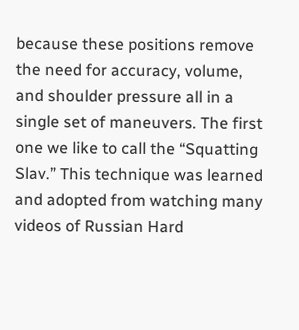because these positions remove the need for accuracy, volume, and shoulder pressure all in a single set of maneuvers. The first one we like to call the “Squatting Slav.” This technique was learned and adopted from watching many videos of Russian Hard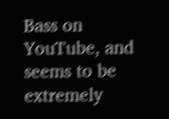Bass on YouTube, and seems to be extremely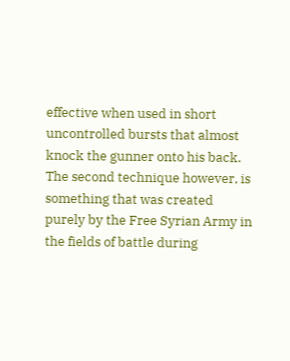effective when used in short uncontrolled bursts that almost knock the gunner onto his back. The second technique however, is something that was created purely by the Free Syrian Army in the fields of battle during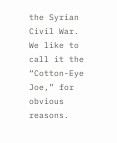the Syrian Civil War. We like to call it the “Cotton-Eye Joe,” for obvious reasons.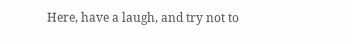Here, have a laugh, and try not to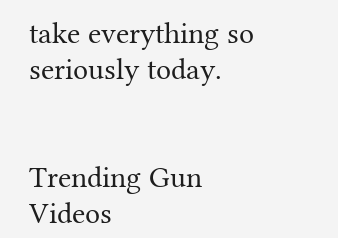take everything so seriously today.


Trending Gun Videos